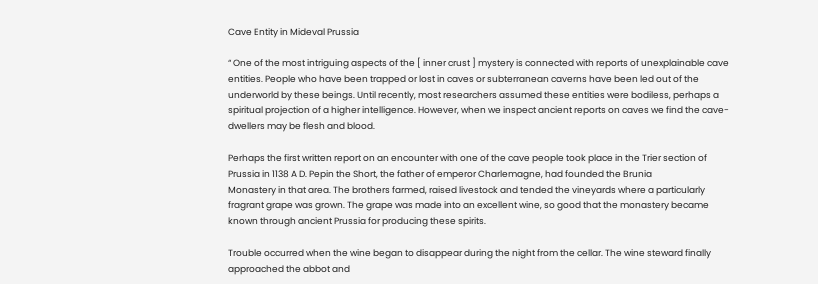Cave Entity in Mideval Prussia

“ One of the most intriguing aspects of the [ inner crust ] mystery is connected with reports of unexplainable cave entities. People who have been trapped or lost in caves or subterranean caverns have been led out of the underworld by these beings. Until recently, most researchers assumed these entities were bodiless, perhaps a spiritual projection of a higher intelligence. However, when we inspect ancient reports on caves we find the cave-dwellers may be flesh and blood.

Perhaps the first written report on an encounter with one of the cave people took place in the Trier section of Prussia in 1138 A D. Pepin the Short, the father of emperor Charlemagne, had founded the Brunia
Monastery in that area. The brothers farmed, raised livestock and tended the vineyards where a particularly fragrant grape was grown. The grape was made into an excellent wine, so good that the monastery became known through ancient Prussia for producing these spirits.

Trouble occurred when the wine began to disappear during the night from the cellar. The wine steward finally approached the abbot and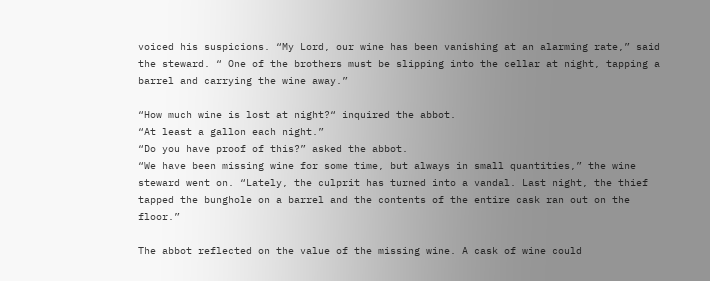voiced his suspicions. “My Lord, our wine has been vanishing at an alarming rate,” said the steward. “ One of the brothers must be slipping into the cellar at night, tapping a barrel and carrying the wine away.”

“How much wine is lost at night?“ inquired the abbot.
“At least a gallon each night.”
“Do you have proof of this?” asked the abbot.
“We have been missing wine for some time, but always in small quantities,” the wine steward went on. “Lately, the culprit has turned into a vandal. Last night, the thief tapped the bunghole on a barrel and the contents of the entire cask ran out on the floor.”

The abbot reflected on the value of the missing wine. A cask of wine could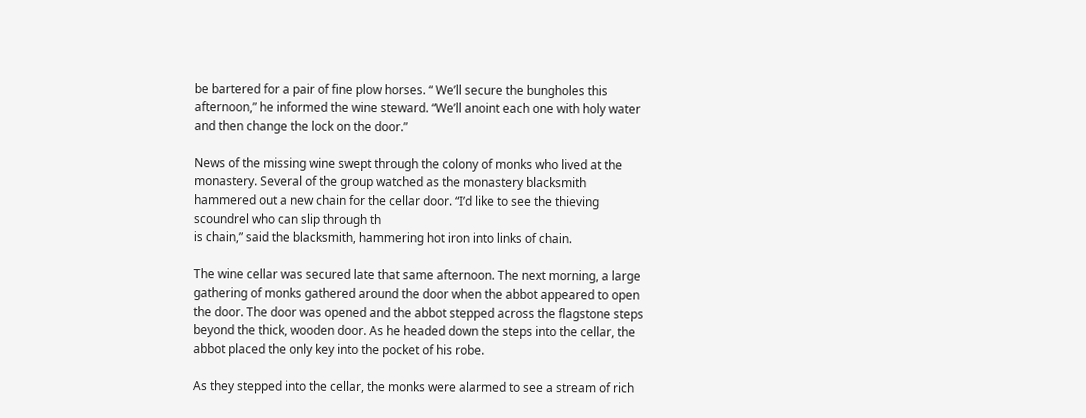be bartered for a pair of fine plow horses. “ We’ll secure the bungholes this afternoon,” he informed the wine steward. “We’ll anoint each one with holy water and then change the lock on the door.”

News of the missing wine swept through the colony of monks who lived at the monastery. Several of the group watched as the monastery blacksmith hammered out a new chain for the cellar door. “I’d like to see the thieving scoundrel who can slip through th
is chain,” said the blacksmith, hammering hot iron into links of chain.

The wine cellar was secured late that same afternoon. The next morning, a large gathering of monks gathered around the door when the abbot appeared to open the door. The door was opened and the abbot stepped across the flagstone steps beyond the thick, wooden door. As he headed down the steps into the cellar, the abbot placed the only key into the pocket of his robe.

As they stepped into the cellar, the monks were alarmed to see a stream of rich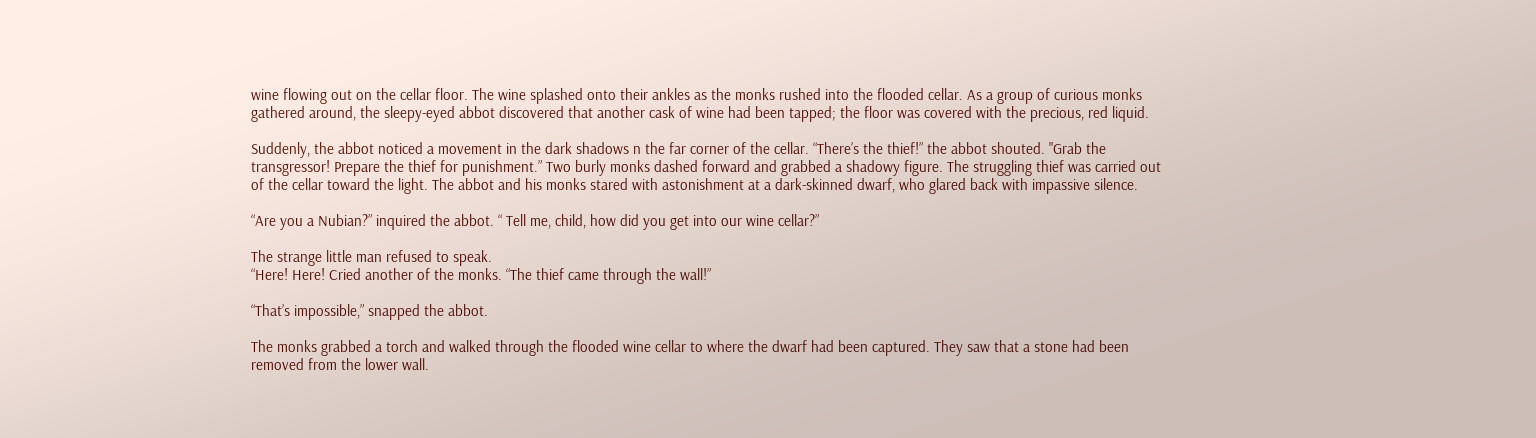wine flowing out on the cellar floor. The wine splashed onto their ankles as the monks rushed into the flooded cellar. As a group of curious monks gathered around, the sleepy-eyed abbot discovered that another cask of wine had been tapped; the floor was covered with the precious, red liquid.

Suddenly, the abbot noticed a movement in the dark shadows n the far corner of the cellar. “There’s the thief!” the abbot shouted. "Grab the transgressor! Prepare the thief for punishment.” Two burly monks dashed forward and grabbed a shadowy figure. The struggling thief was carried out of the cellar toward the light. The abbot and his monks stared with astonishment at a dark-skinned dwarf, who glared back with impassive silence.

“Are you a Nubian?” inquired the abbot. “ Tell me, child, how did you get into our wine cellar?”

The strange little man refused to speak.
“Here! Here! Cried another of the monks. “The thief came through the wall!”

“That’s impossible,” snapped the abbot.

The monks grabbed a torch and walked through the flooded wine cellar to where the dwarf had been captured. They saw that a stone had been removed from the lower wall.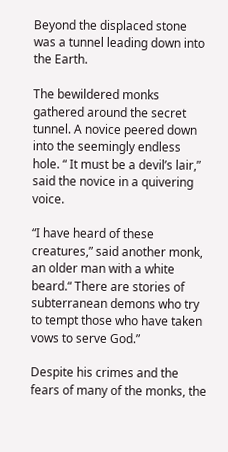Beyond the displaced stone was a tunnel leading down into the Earth.

The bewildered monks gathered around the secret tunnel. A novice peered down into the seemingly endless hole. “ It must be a devil’s lair,” said the novice in a quivering voice.

“I have heard of these creatures,” said another monk, an older man with a white beard.“ There are stories of subterranean demons who try to tempt those who have taken vows to serve God.”

Despite his crimes and the fears of many of the monks, the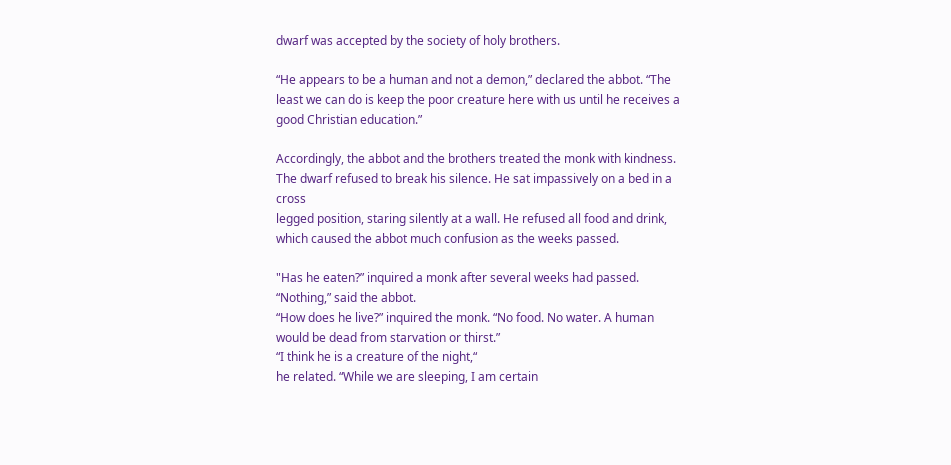dwarf was accepted by the society of holy brothers.

“He appears to be a human and not a demon,” declared the abbot. “The least we can do is keep the poor creature here with us until he receives a good Christian education.”

Accordingly, the abbot and the brothers treated the monk with kindness. The dwarf refused to break his silence. He sat impassively on a bed in a cross
legged position, staring silently at a wall. He refused all food and drink, which caused the abbot much confusion as the weeks passed.

"Has he eaten?” inquired a monk after several weeks had passed.
“Nothing,” said the abbot.
“How does he live?” inquired the monk. “No food. No water. A human would be dead from starvation or thirst.”
“I think he is a creature of the night,“
he related. “While we are sleeping, I am certain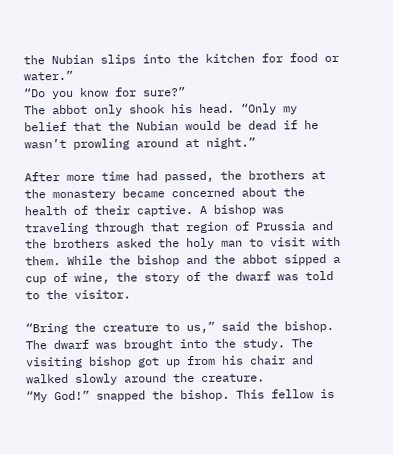the Nubian slips into the kitchen for food or water.”
“Do you know for sure?”
The abbot only shook his head. “Only my belief that the Nubian would be dead if he wasn’t prowling around at night.”

After more time had passed, the brothers at the monastery became concerned about the health of their captive. A bishop was traveling through that region of Prussia and the brothers asked the holy man to visit with them. While the bishop and the abbot sipped a cup of wine, the story of the dwarf was told to the visitor.

“Bring the creature to us,” said the bishop.
The dwarf was brought into the study. The visiting bishop got up from his chair and walked slowly around the creature.
“My God!” snapped the bishop. This fellow is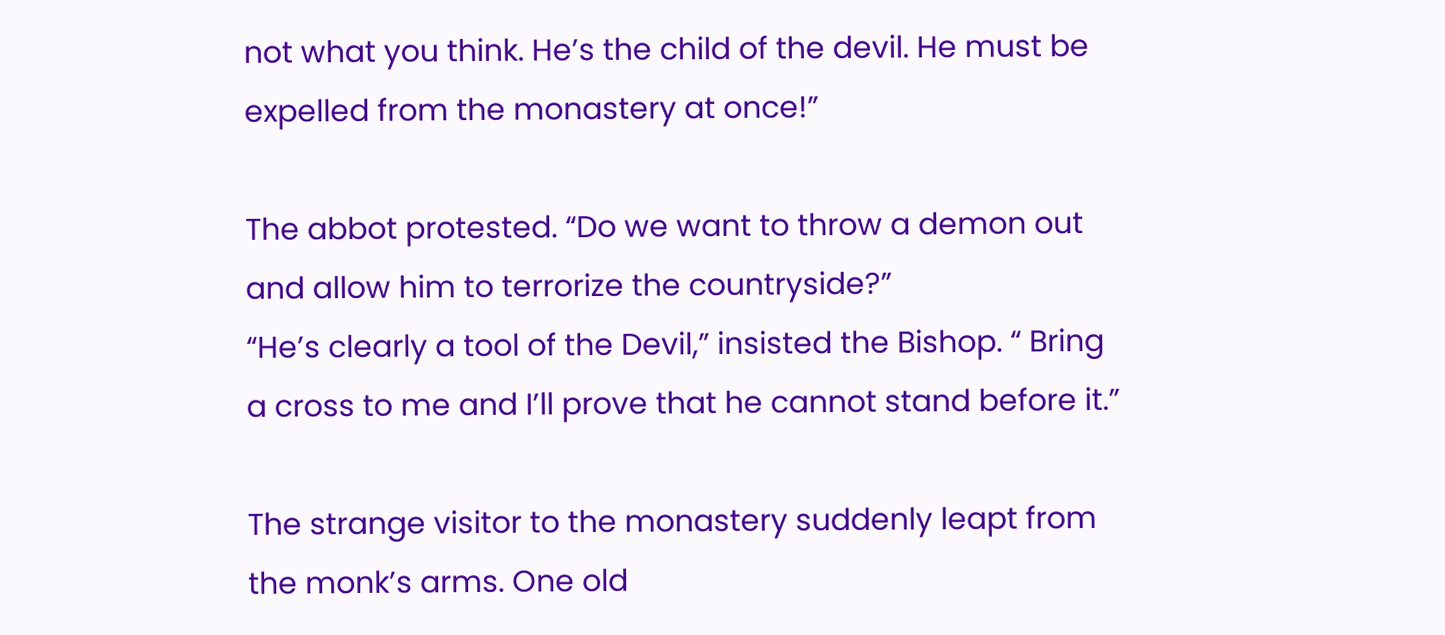not what you think. He’s the child of the devil. He must be expelled from the monastery at once!”

The abbot protested. “Do we want to throw a demon out and allow him to terrorize the countryside?”
“He’s clearly a tool of the Devil,” insisted the Bishop. “ Bring a cross to me and I’ll prove that he cannot stand before it.”

The strange visitor to the monastery suddenly leapt from the monk’s arms. One old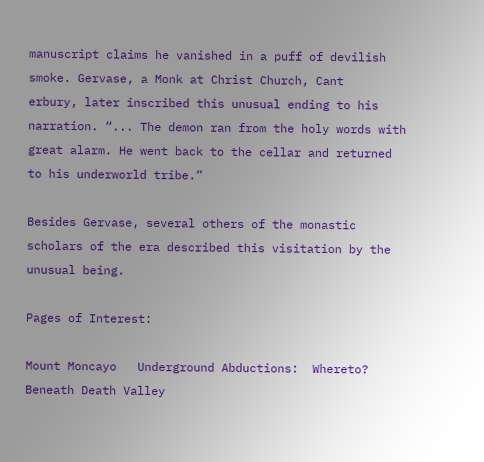manuscript claims he vanished in a puff of devilish smoke. Gervase, a Monk at Christ Church, Cant
erbury, later inscribed this unusual ending to his narration. “... The demon ran from the holy words with great alarm. He went back to the cellar and returned to his underworld tribe.”

Besides Gervase, several others of the monastic scholars of the era described this visitation by the unusual being.

Pages of Interest:

Mount Moncayo   Underground Abductions:  Whereto?  Beneath Death Valley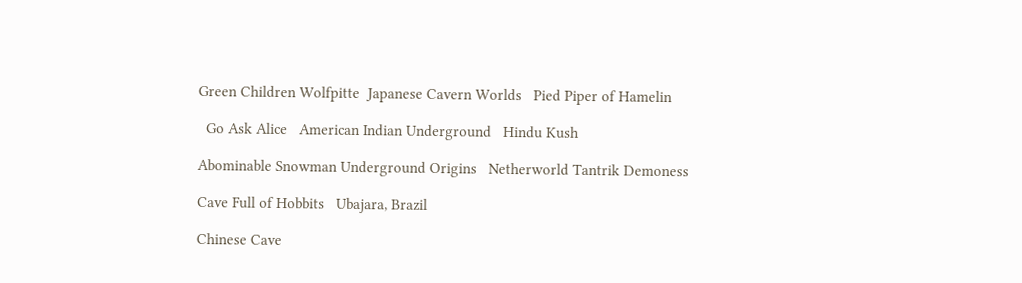Green Children Wolfpitte  Japanese Cavern Worlds   Pied Piper of Hamelin

  Go Ask Alice   American Indian Underground   Hindu Kush

Abominable Snowman Underground Origins   Netherworld Tantrik Demoness

Cave Full of Hobbits   Ubajara, Brazil

Chinese Cave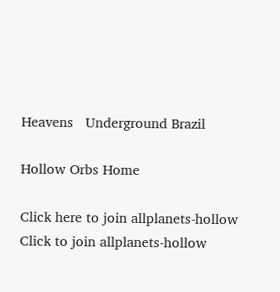Heavens   Underground Brazil

Hollow Orbs Home

Click here to join allplanets-hollow
Click to join allplanets-hollow